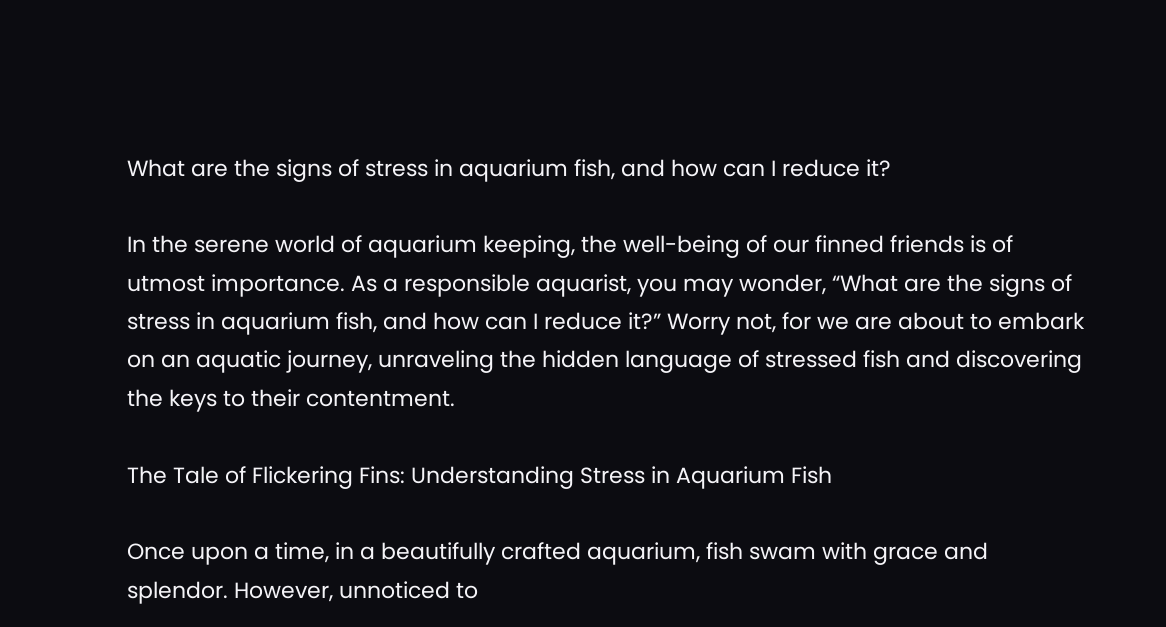What are the signs of stress in aquarium fish, and how can I reduce it?

In the serene world of aquarium keeping, the well-being of our finned friends is of utmost importance. As a responsible aquarist, you may wonder, “What are the signs of stress in aquarium fish, and how can I reduce it?” Worry not, for we are about to embark on an aquatic journey, unraveling the hidden language of stressed fish and discovering the keys to their contentment.

The Tale of Flickering Fins: Understanding Stress in Aquarium Fish

Once upon a time, in a beautifully crafted aquarium, fish swam with grace and splendor. However, unnoticed to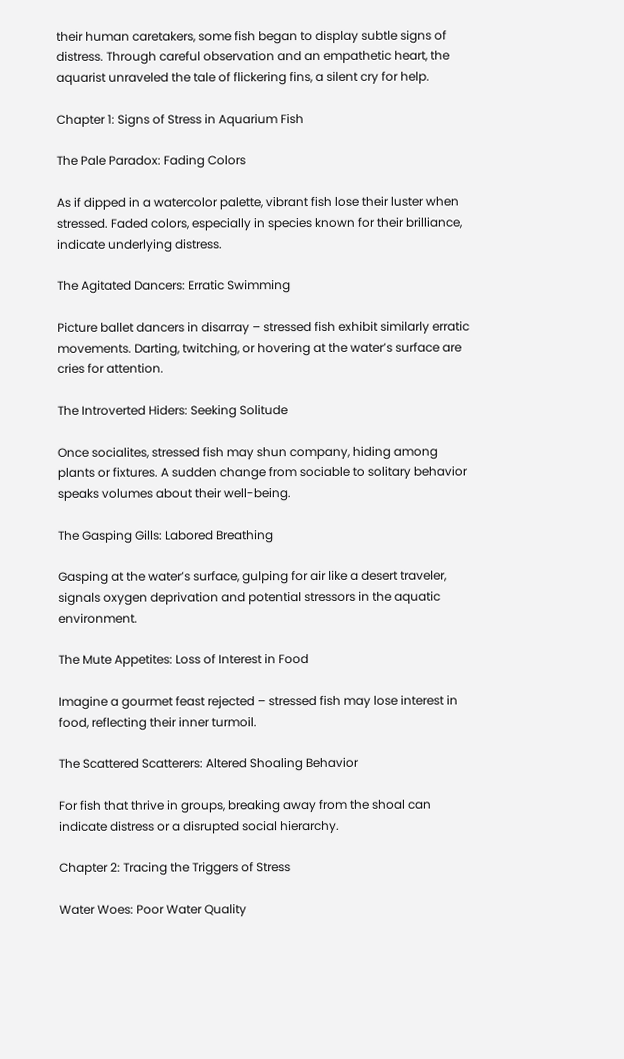their human caretakers, some fish began to display subtle signs of distress. Through careful observation and an empathetic heart, the aquarist unraveled the tale of flickering fins, a silent cry for help.

Chapter 1: Signs of Stress in Aquarium Fish

The Pale Paradox: Fading Colors

As if dipped in a watercolor palette, vibrant fish lose their luster when stressed. Faded colors, especially in species known for their brilliance, indicate underlying distress.

The Agitated Dancers: Erratic Swimming

Picture ballet dancers in disarray – stressed fish exhibit similarly erratic movements. Darting, twitching, or hovering at the water’s surface are cries for attention.

The Introverted Hiders: Seeking Solitude

Once socialites, stressed fish may shun company, hiding among plants or fixtures. A sudden change from sociable to solitary behavior speaks volumes about their well-being.

The Gasping Gills: Labored Breathing

Gasping at the water’s surface, gulping for air like a desert traveler, signals oxygen deprivation and potential stressors in the aquatic environment.

The Mute Appetites: Loss of Interest in Food

Imagine a gourmet feast rejected – stressed fish may lose interest in food, reflecting their inner turmoil.

The Scattered Scatterers: Altered Shoaling Behavior

For fish that thrive in groups, breaking away from the shoal can indicate distress or a disrupted social hierarchy.

Chapter 2: Tracing the Triggers of Stress

Water Woes: Poor Water Quality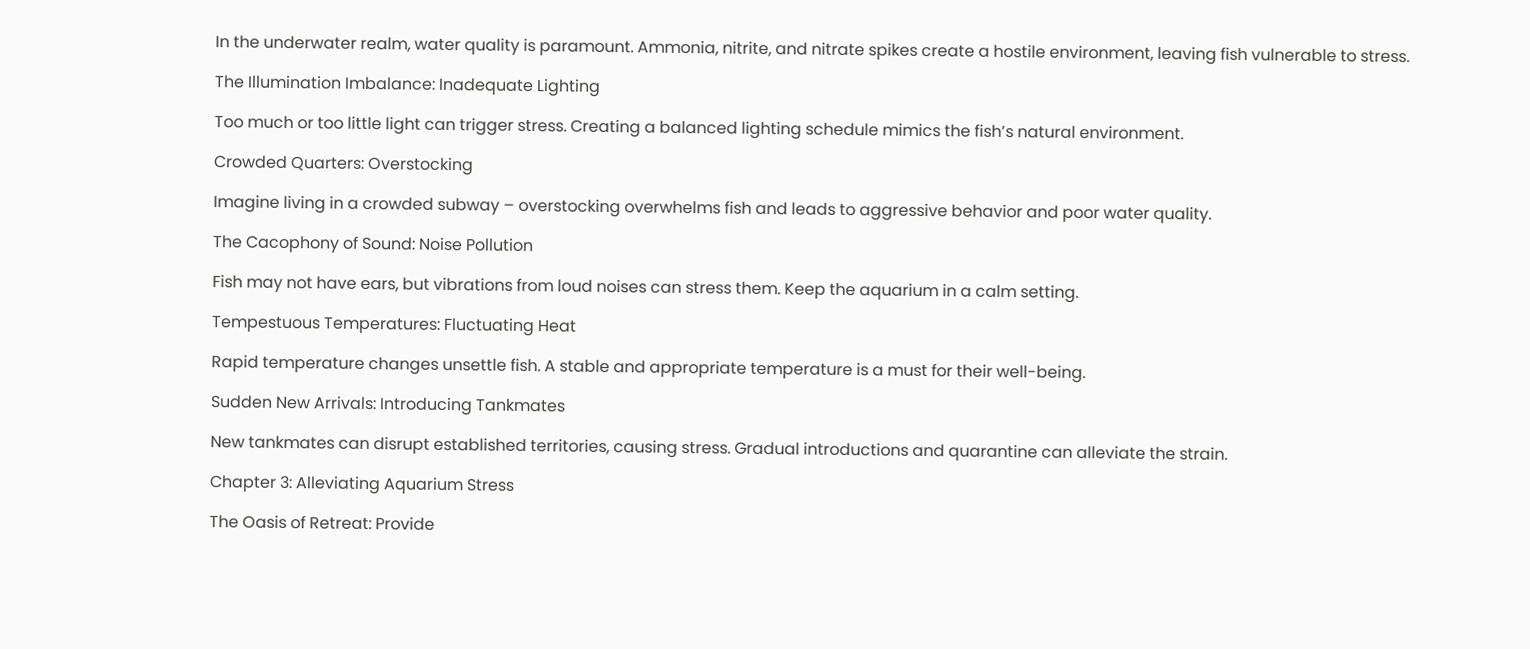In the underwater realm, water quality is paramount. Ammonia, nitrite, and nitrate spikes create a hostile environment, leaving fish vulnerable to stress.

The Illumination Imbalance: Inadequate Lighting

Too much or too little light can trigger stress. Creating a balanced lighting schedule mimics the fish’s natural environment.

Crowded Quarters: Overstocking

Imagine living in a crowded subway – overstocking overwhelms fish and leads to aggressive behavior and poor water quality.

The Cacophony of Sound: Noise Pollution

Fish may not have ears, but vibrations from loud noises can stress them. Keep the aquarium in a calm setting.

Tempestuous Temperatures: Fluctuating Heat

Rapid temperature changes unsettle fish. A stable and appropriate temperature is a must for their well-being.

Sudden New Arrivals: Introducing Tankmates

New tankmates can disrupt established territories, causing stress. Gradual introductions and quarantine can alleviate the strain.

Chapter 3: Alleviating Aquarium Stress

The Oasis of Retreat: Provide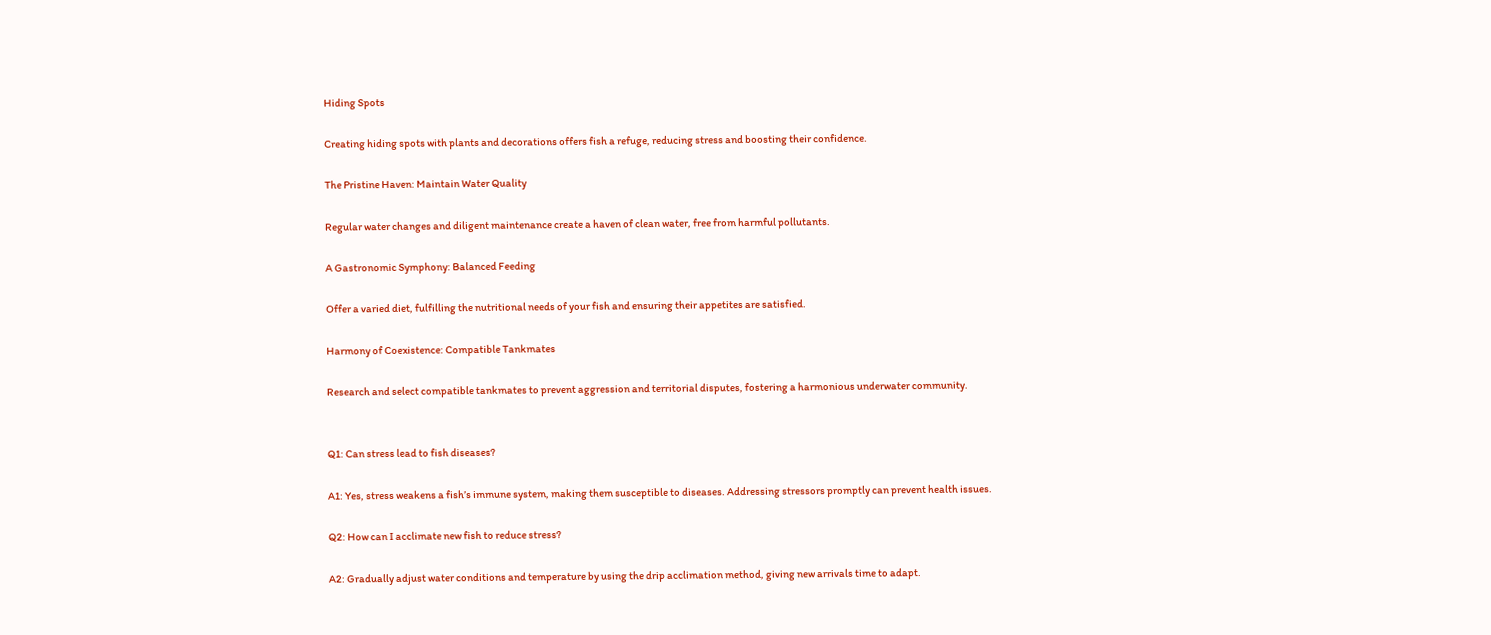Hiding Spots

Creating hiding spots with plants and decorations offers fish a refuge, reducing stress and boosting their confidence.

The Pristine Haven: Maintain Water Quality

Regular water changes and diligent maintenance create a haven of clean water, free from harmful pollutants.

A Gastronomic Symphony: Balanced Feeding

Offer a varied diet, fulfilling the nutritional needs of your fish and ensuring their appetites are satisfied.

Harmony of Coexistence: Compatible Tankmates

Research and select compatible tankmates to prevent aggression and territorial disputes, fostering a harmonious underwater community.


Q1: Can stress lead to fish diseases?

A1: Yes, stress weakens a fish’s immune system, making them susceptible to diseases. Addressing stressors promptly can prevent health issues.

Q2: How can I acclimate new fish to reduce stress?

A2: Gradually adjust water conditions and temperature by using the drip acclimation method, giving new arrivals time to adapt.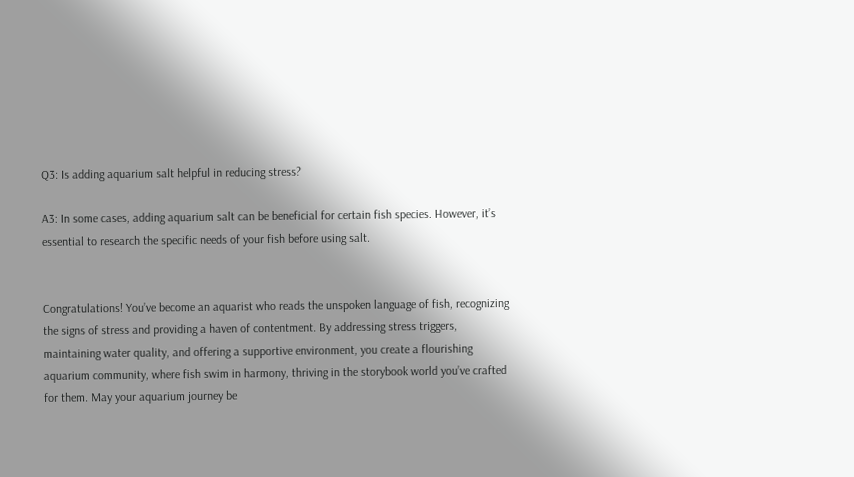Q3: Is adding aquarium salt helpful in reducing stress?

A3: In some cases, adding aquarium salt can be beneficial for certain fish species. However, it’s essential to research the specific needs of your fish before using salt.


Congratulations! You’ve become an aquarist who reads the unspoken language of fish, recognizing the signs of stress and providing a haven of contentment. By addressing stress triggers, maintaining water quality, and offering a supportive environment, you create a flourishing aquarium community, where fish swim in harmony, thriving in the storybook world you’ve crafted for them. May your aquarium journey be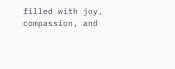filled with joy, compassion, and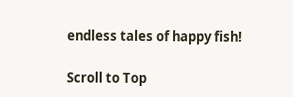endless tales of happy fish!

Scroll to Top